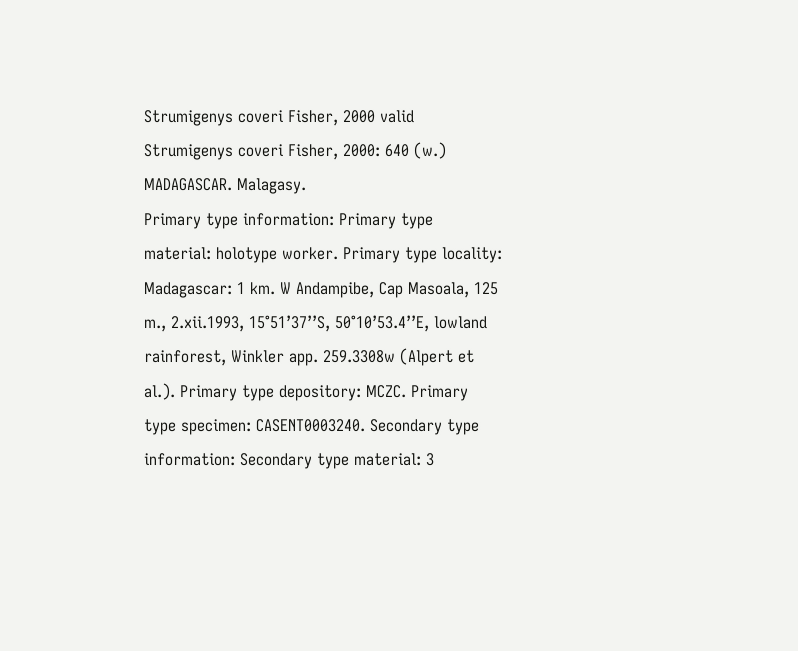Strumigenys coveri Fisher, 2000 valid
Strumigenys coveri Fisher, 2000: 640 (w.) MADAGASCAR. Malagasy.
Primary type information: Primary type material: holotype worker. Primary type locality: Madagascar: 1 km. W Andampibe, Cap Masoala, 125 m., 2.xii.1993, 15°51’37’’S, 50°10’53.4’’E, lowland rainforest, Winkler app. 259.3308w (Alpert et al.). Primary type depository: MCZC. Primary type specimen: CASENT0003240. Secondary type information: Secondary type material: 3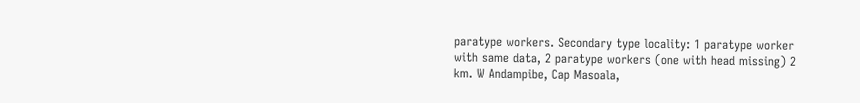paratype workers. Secondary type locality: 1 paratype worker with same data, 2 paratype workers (one with head missing) 2 km. W Andampibe, Cap Masoala,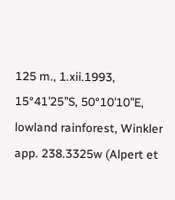125 m., 1.xii.1993, 15°41’25’’S, 50°10’10’’E, lowland rainforest, Winkler app. 238.3325w (Alpert et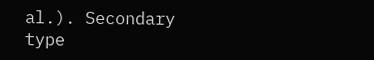al.). Secondary type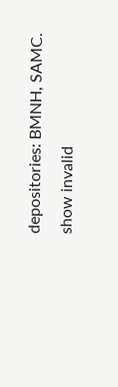depositories: BMNH, SAMC.
show invalid